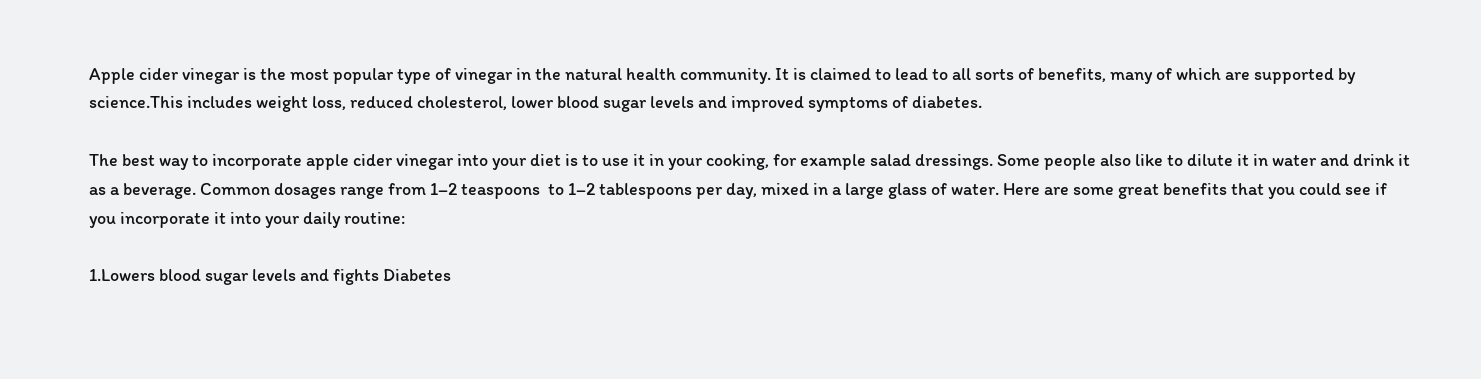Apple cider vinegar is the most popular type of vinegar in the natural health community. It is claimed to lead to all sorts of benefits, many of which are supported by science.This includes weight loss, reduced cholesterol, lower blood sugar levels and improved symptoms of diabetes.

The best way to incorporate apple cider vinegar into your diet is to use it in your cooking, for example salad dressings. Some people also like to dilute it in water and drink it as a beverage. Common dosages range from 1–2 teaspoons  to 1–2 tablespoons per day, mixed in a large glass of water. Here are some great benefits that you could see if you incorporate it into your daily routine:

1.Lowers blood sugar levels and fights Diabetes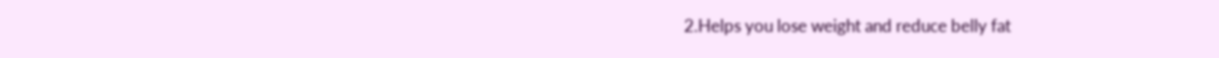2.Helps you lose weight and reduce belly fat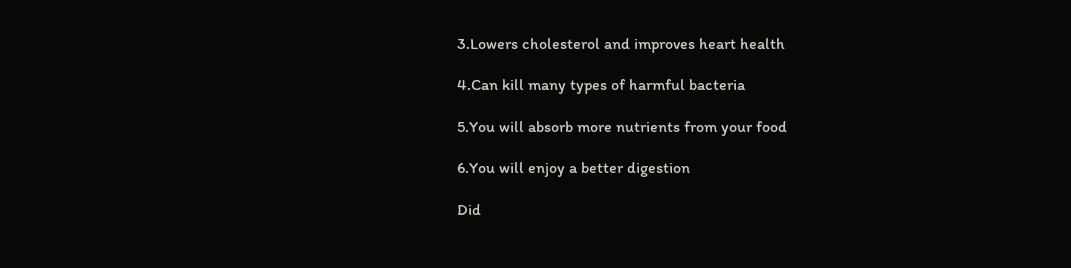3.Lowers cholesterol and improves heart health

4.Can kill many types of harmful bacteria

5.You will absorb more nutrients from your food

6.You will enjoy a better digestion

Did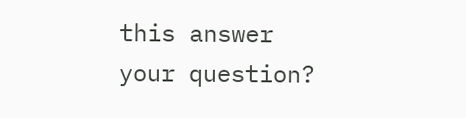this answer your question?